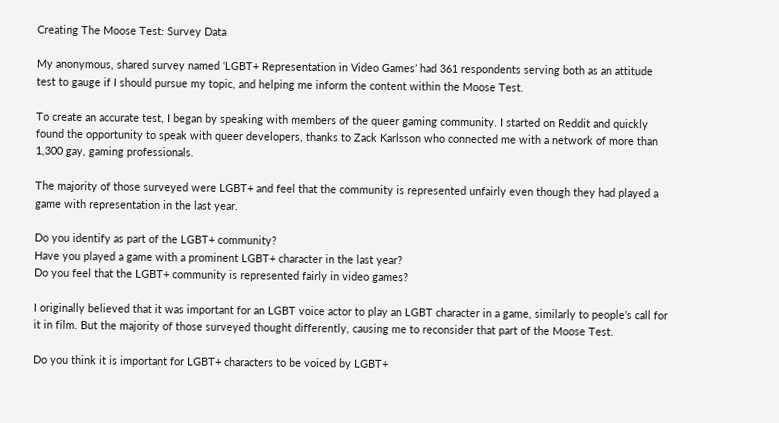Creating The Moose Test: Survey Data

My anonymous, shared survey named ‘LGBT+ Representation in Video Games’ had 361 respondents serving both as an attitude test to gauge if I should pursue my topic, and helping me inform the content within the Moose Test.

To create an accurate test, I began by speaking with members of the queer gaming community. I started on Reddit and quickly found the opportunity to speak with queer developers, thanks to Zack Karlsson who connected me with a network of more than 1,300 gay, gaming professionals.

The majority of those surveyed were LGBT+ and feel that the community is represented unfairly even though they had played a game with representation in the last year.

Do you identify as part of the LGBT+ community?
Have you played a game with a prominent LGBT+ character in the last year?
Do you feel that the LGBT+ community is represented fairly in video games?

I originally believed that it was important for an LGBT voice actor to play an LGBT character in a game, similarly to people’s call for it in film. But the majority of those surveyed thought differently, causing me to reconsider that part of the Moose Test.

Do you think it is important for LGBT+ characters to be voiced by LGBT+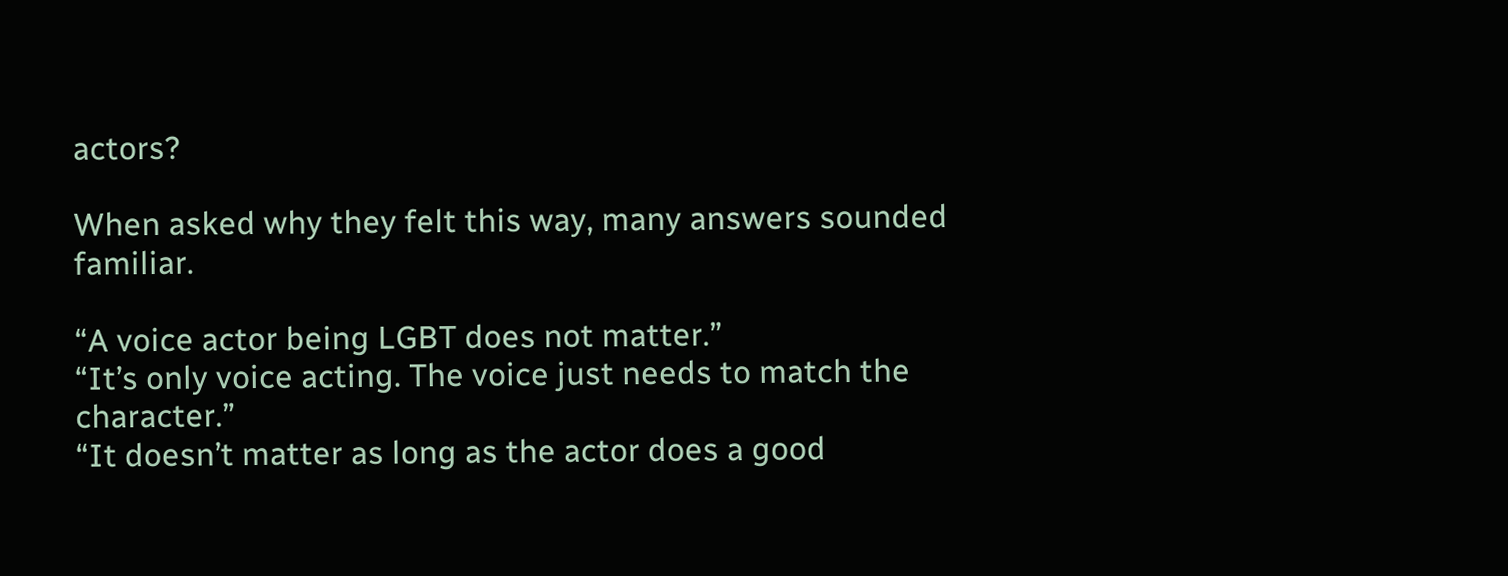actors?

When asked why they felt this way, many answers sounded familiar.

“A voice actor being LGBT does not matter.”
“It’s only voice acting. The voice just needs to match the character.”
“It doesn’t matter as long as the actor does a good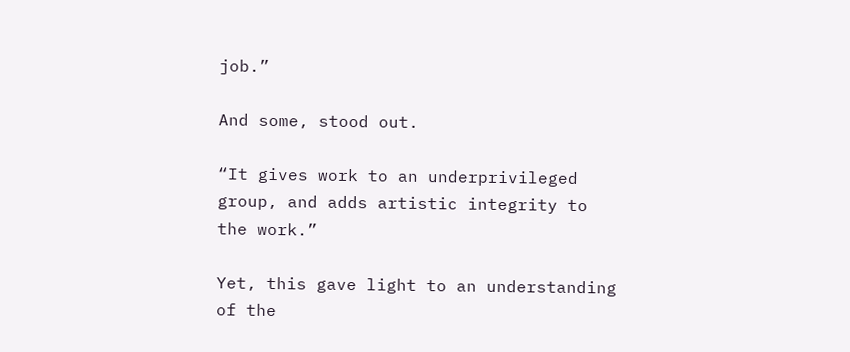job.”

And some, stood out.

“It gives work to an underprivileged group, and adds artistic integrity to the work.”

Yet, this gave light to an understanding of the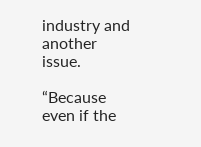industry and another issue.

“Because even if the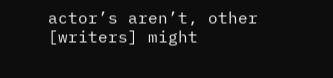actor’s aren’t, other [writers] might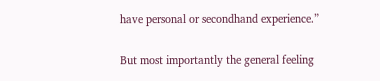have personal or secondhand experience.”

But most importantly the general feeling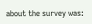about the survey was: